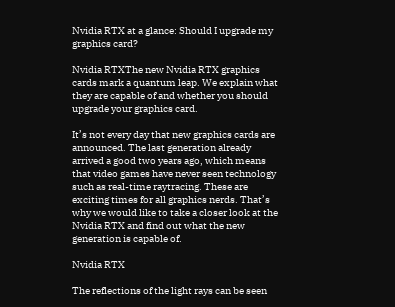Nvidia RTX at a glance: Should I upgrade my graphics card?

Nvidia RTXThe new Nvidia RTX graphics cards mark a quantum leap. We explain what they are capable of and whether you should upgrade your graphics card.

It’s not every day that new graphics cards are announced. The last generation already arrived a good two years ago, which means that video games have never seen technology such as real-time raytracing. These are exciting times for all graphics nerds. That’s why we would like to take a closer look at the Nvidia RTX and find out what the new generation is capable of.

Nvidia RTX

The reflections of the light rays can be seen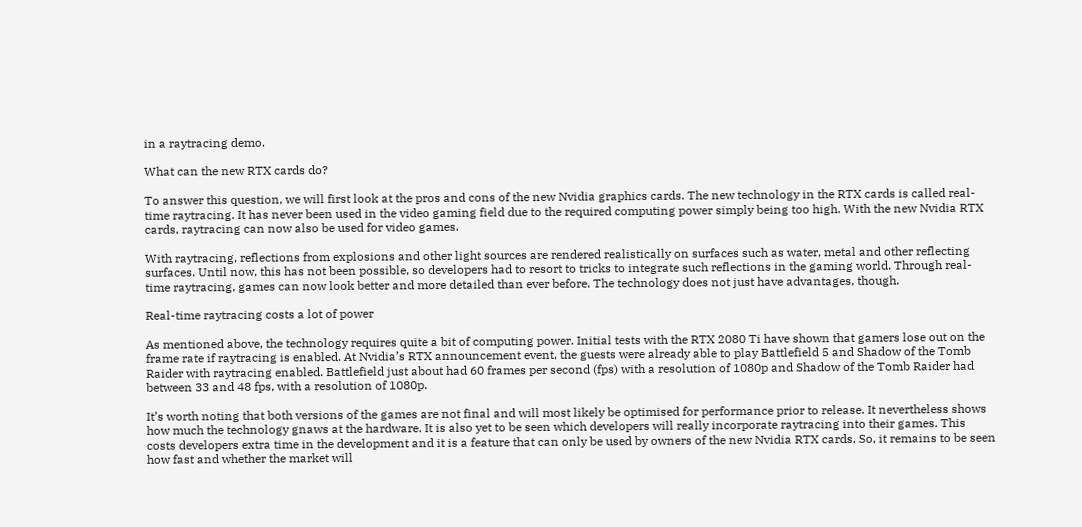in a raytracing demo.

What can the new RTX cards do?

To answer this question, we will first look at the pros and cons of the new Nvidia graphics cards. The new technology in the RTX cards is called real-time raytracing. It has never been used in the video gaming field due to the required computing power simply being too high. With the new Nvidia RTX cards, raytracing can now also be used for video games.

With raytracing, reflections from explosions and other light sources are rendered realistically on surfaces such as water, metal and other reflecting surfaces. Until now, this has not been possible, so developers had to resort to tricks to integrate such reflections in the gaming world. Through real-time raytracing, games can now look better and more detailed than ever before. The technology does not just have advantages, though.

Real-time raytracing costs a lot of power

As mentioned above, the technology requires quite a bit of computing power. Initial tests with the RTX 2080 Ti have shown that gamers lose out on the frame rate if raytracing is enabled. At Nvidia’s RTX announcement event, the guests were already able to play Battlefield 5 and Shadow of the Tomb Raider with raytracing enabled. Battlefield just about had 60 frames per second (fps) with a resolution of 1080p and Shadow of the Tomb Raider had between 33 and 48 fps, with a resolution of 1080p.

It’s worth noting that both versions of the games are not final and will most likely be optimised for performance prior to release. It nevertheless shows how much the technology gnaws at the hardware. It is also yet to be seen which developers will really incorporate raytracing into their games. This costs developers extra time in the development and it is a feature that can only be used by owners of the new Nvidia RTX cards. So, it remains to be seen how fast and whether the market will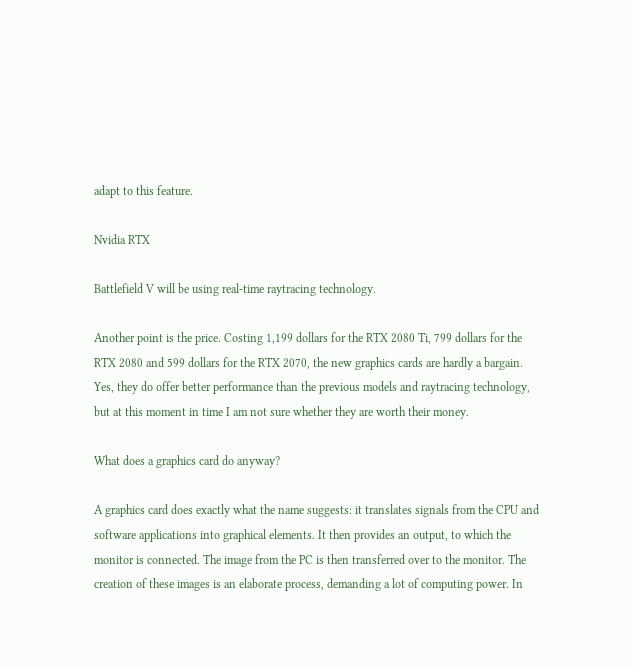adapt to this feature.

Nvidia RTX

Battlefield V will be using real-time raytracing technology.

Another point is the price. Costing 1,199 dollars for the RTX 2080 Ti, 799 dollars for the RTX 2080 and 599 dollars for the RTX 2070, the new graphics cards are hardly a bargain. Yes, they do offer better performance than the previous models and raytracing technology, but at this moment in time I am not sure whether they are worth their money.

What does a graphics card do anyway?

A graphics card does exactly what the name suggests: it translates signals from the CPU and software applications into graphical elements. It then provides an output, to which the monitor is connected. The image from the PC is then transferred over to the monitor. The creation of these images is an elaborate process, demanding a lot of computing power. In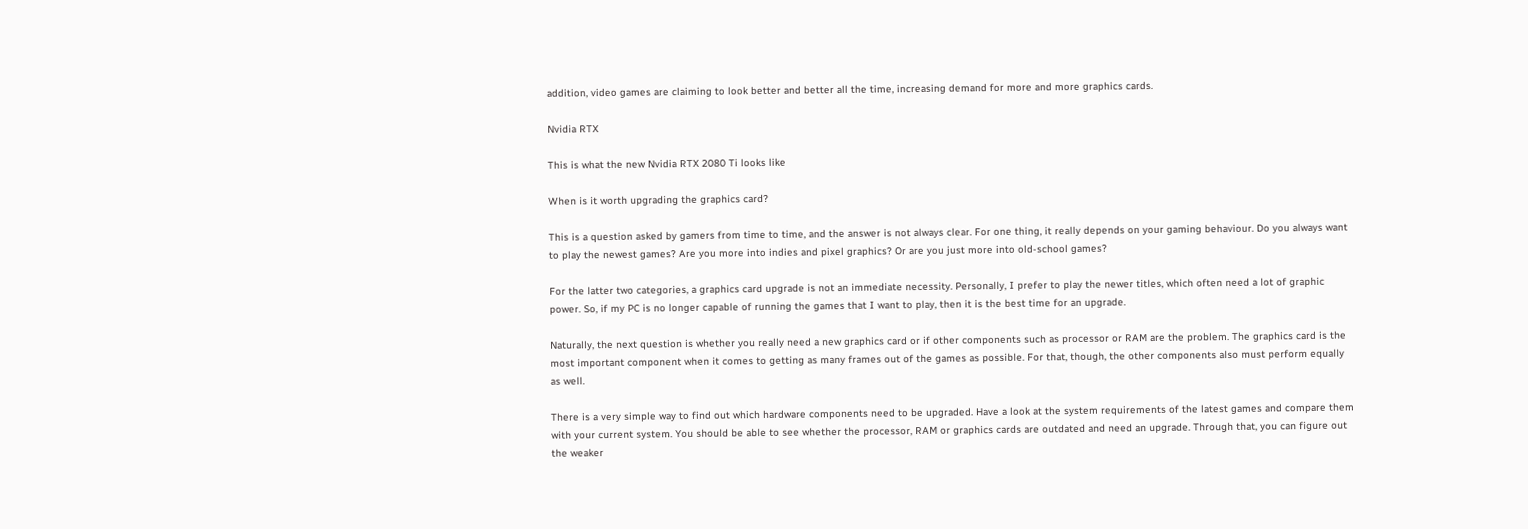addition, video games are claiming to look better and better all the time, increasing demand for more and more graphics cards.

Nvidia RTX

This is what the new Nvidia RTX 2080 Ti looks like

When is it worth upgrading the graphics card?

This is a question asked by gamers from time to time, and the answer is not always clear. For one thing, it really depends on your gaming behaviour. Do you always want to play the newest games? Are you more into indies and pixel graphics? Or are you just more into old-school games?

For the latter two categories, a graphics card upgrade is not an immediate necessity. Personally, I prefer to play the newer titles, which often need a lot of graphic power. So, if my PC is no longer capable of running the games that I want to play, then it is the best time for an upgrade.

Naturally, the next question is whether you really need a new graphics card or if other components such as processor or RAM are the problem. The graphics card is the most important component when it comes to getting as many frames out of the games as possible. For that, though, the other components also must perform equally as well.

There is a very simple way to find out which hardware components need to be upgraded. Have a look at the system requirements of the latest games and compare them with your current system. You should be able to see whether the processor, RAM or graphics cards are outdated and need an upgrade. Through that, you can figure out the weaker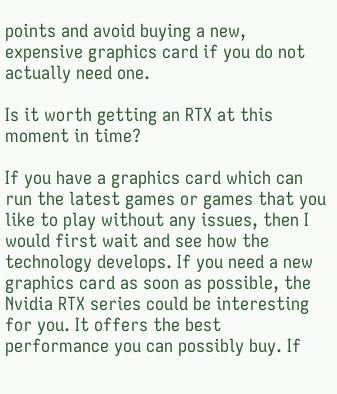points and avoid buying a new, expensive graphics card if you do not actually need one.

Is it worth getting an RTX at this moment in time?

If you have a graphics card which can run the latest games or games that you like to play without any issues, then I would first wait and see how the technology develops. If you need a new graphics card as soon as possible, the Nvidia RTX series could be interesting for you. It offers the best performance you can possibly buy. If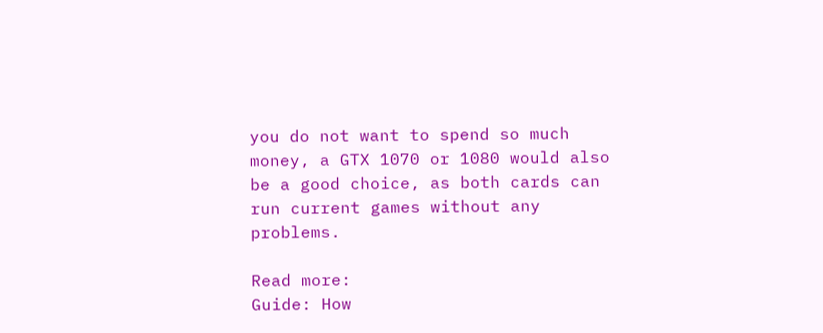you do not want to spend so much money, a GTX 1070 or 1080 would also be a good choice, as both cards can run current games without any problems.

Read more:
Guide: How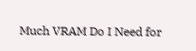Much VRAM Do I Need for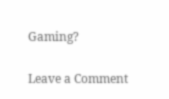Gaming?

Leave a Comment